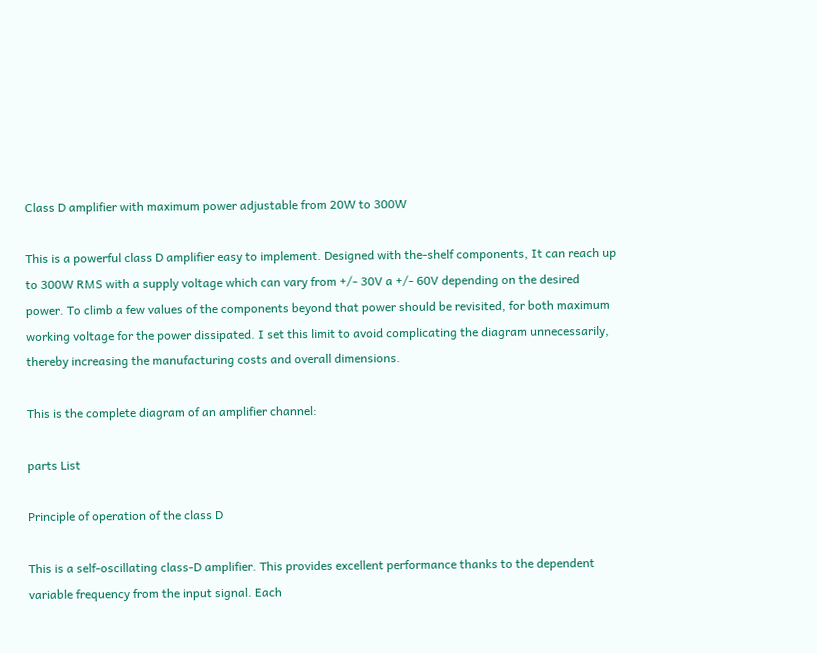Class D amplifier with maximum power adjustable from 20W to 300W

This is a powerful class D amplifier easy to implement. Designed with the-shelf components, It can reach up to 300W RMS with a supply voltage which can vary from +/- 30V a +/- 60V depending on the desired power. To climb a few values of the components beyond that power should be revisited, for both maximum working voltage for the power dissipated. I set this limit to avoid complicating the diagram unnecessarily, thereby increasing the manufacturing costs and overall dimensions.

This is the complete diagram of an amplifier channel:

parts List

Principle of operation of the class D

This is a self-oscillating class-D amplifier. This provides excellent performance thanks to the dependent variable frequency from the input signal. Each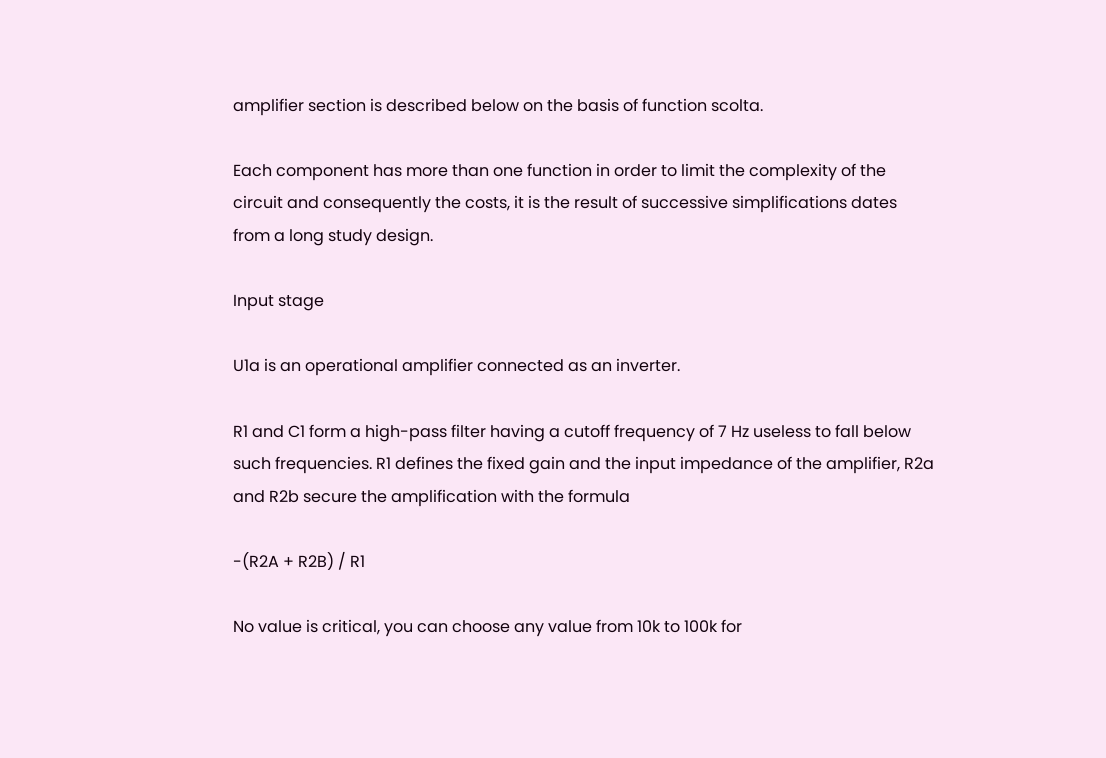amplifier section is described below on the basis of function scolta.

Each component has more than one function in order to limit the complexity of the circuit and consequently the costs, it is the result of successive simplifications dates from a long study design.

Input stage

U1a is an operational amplifier connected as an inverter.

R1 and C1 form a high-pass filter having a cutoff frequency of 7 Hz useless to fall below such frequencies. R1 defines the fixed gain and the input impedance of the amplifier, R2a and R2b secure the amplification with the formula

-(R2A + R2B) / R1

No value is critical, you can choose any value from 10k to 100k for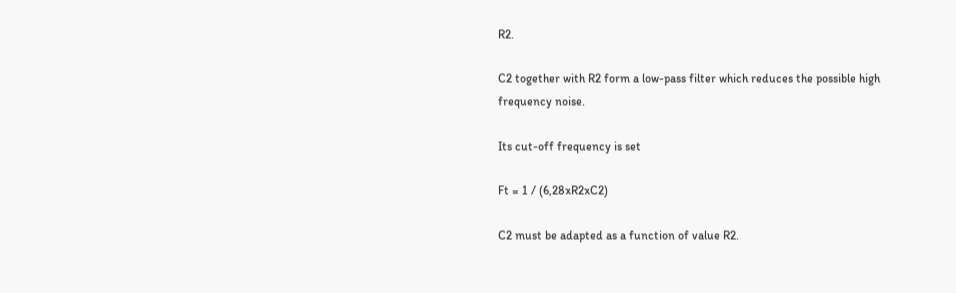R2.

C2 together with R2 form a low-pass filter which reduces the possible high frequency noise.

Its cut-off frequency is set

Ft = 1 / (6,28xR2xC2)

C2 must be adapted as a function of value R2.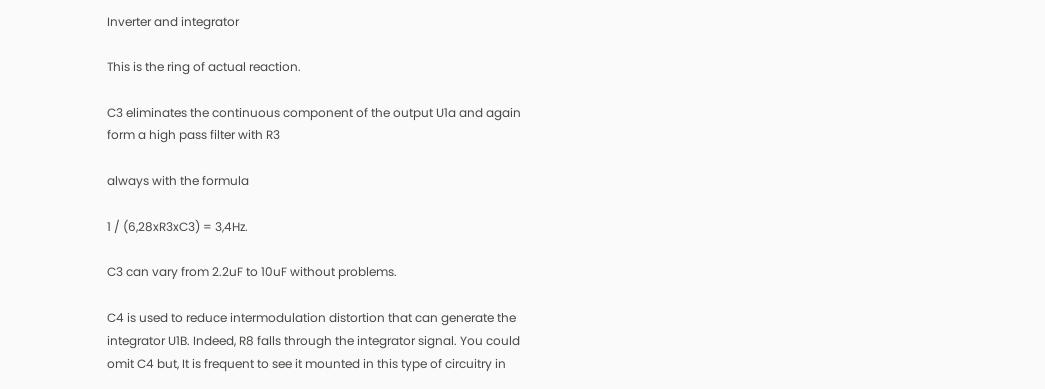Inverter and integrator

This is the ring of actual reaction.

C3 eliminates the continuous component of the output U1a and again form a high pass filter with R3

always with the formula

1 / (6,28xR3xC3) = 3,4Hz.

C3 can vary from 2.2uF to 10uF without problems.

C4 is used to reduce intermodulation distortion that can generate the integrator U1B. Indeed, R8 falls through the integrator signal. You could omit C4 but, It is frequent to see it mounted in this type of circuitry in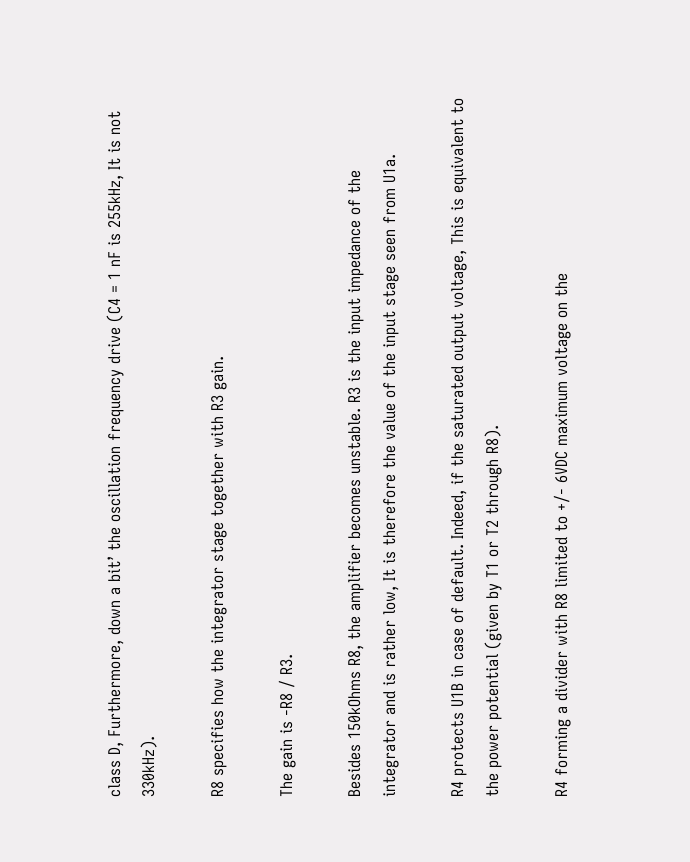class D, Furthermore, down a bit’ the oscillation frequency drive (C4 = 1 nF is 255kHz, It is not 330kHz).

R8 specifies how the integrator stage together with R3 gain.

The gain is -R8 / R3.

Besides 150kOhms R8, the amplifier becomes unstable. R3 is the input impedance of the integrator and is rather low, It is therefore the value of the input stage seen from U1a.

R4 protects U1B in case of default. Indeed, if the saturated output voltage, This is equivalent to the power potential (given by T1 or T2 through R8).

R4 forming a divider with R8 limited to +/- 6VDC maximum voltage on the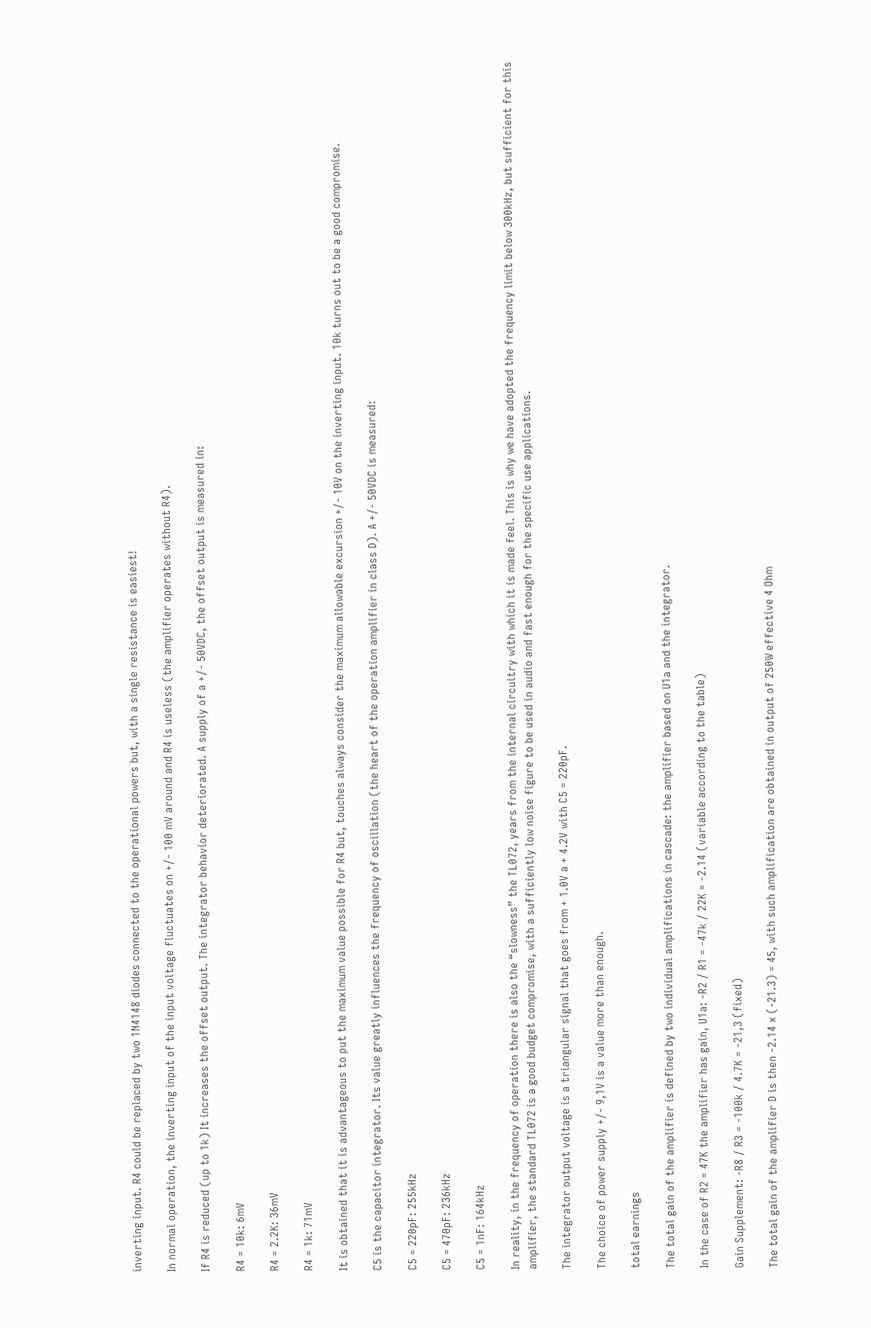inverting input. R4 could be replaced by two 1N4148 diodes connected to the operational powers but, with a single resistance is easiest!

In normal operation, the inverting input of the input voltage fluctuates on +/- 100 mV around and R4 is useless (the amplifier operates without R4).

If R4 is reduced (up to 1k) It increases the offset output. The integrator behavior deteriorated. A supply of a +/- 50VDC, the offset output is measured in:

R4 = 10k: 6mV

R4 = 2.2K: 36mV

R4 = 1k: 71mV

It is obtained that it is advantageous to put the maximum value possible for R4 but, touches always consider the maximum allowable excursion +/- 10V on the inverting input. 10k turns out to be a good compromise.

C5 is the capacitor integrator. Its value greatly influences the frequency of oscillation (the heart of the operation amplifier in class D). A +/- 50VDC is measured:

C5 = 220pF: 255kHz

C5 = 470pF: 236kHz

C5 = 1nF: 164kHz

In reality, in the frequency of operation there is also the “slowness” the TL072, years from the internal circuitry with which it is made feel. This is why we have adopted the frequency limit below 300kHz, but sufficient for this amplifier, the standard TL072 is a good budget compromise, with a sufficiently low noise figure to be used in audio and fast enough for the specific use applications.

The integrator output voltage is a triangular signal that goes from + 1.0V a + 4.2V with C5 = 220pF.

The choice of power supply +/- 9,1V is a value more than enough.

total earnings

The total gain of the amplifier is defined by two individual amplifications in cascade: the amplifier based on U1a and the integrator.

In the case of R2 = 47K the amplifier has gain, U1a: -R2 / R1 = -47k / 22K = -2.14 (variable according to the table)

Gain Supplement: -R8 / R3 = -100k / 4.7K = -21,3 (fixed)

The total gain of the amplifier D is then -2.14 x (-21.3) = 45, with such amplification are obtained in output of 250W effective 4 Ohm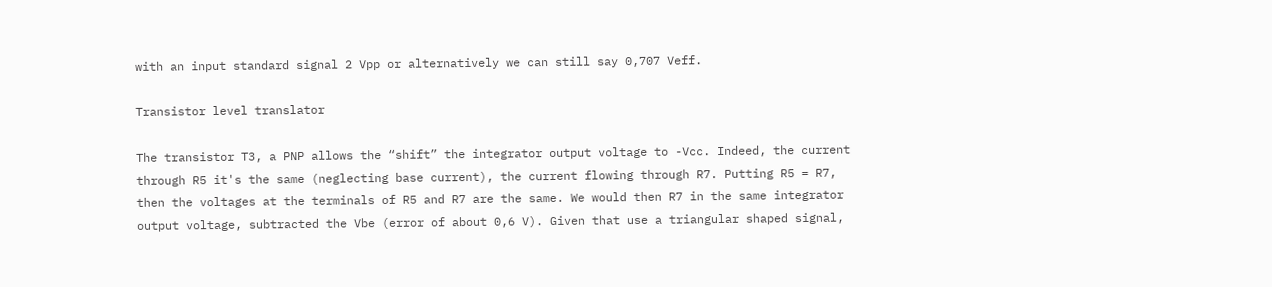with an input standard signal 2 Vpp or alternatively we can still say 0,707 Veff.

Transistor level translator

The transistor T3, a PNP allows the “shift” the integrator output voltage to -Vcc. Indeed, the current through R5 it's the same (neglecting base current), the current flowing through R7. Putting R5 = R7, then the voltages at the terminals of R5 and R7 are the same. We would then R7 in the same integrator output voltage, subtracted the Vbe (error of about 0,6 V). Given that use a triangular shaped signal,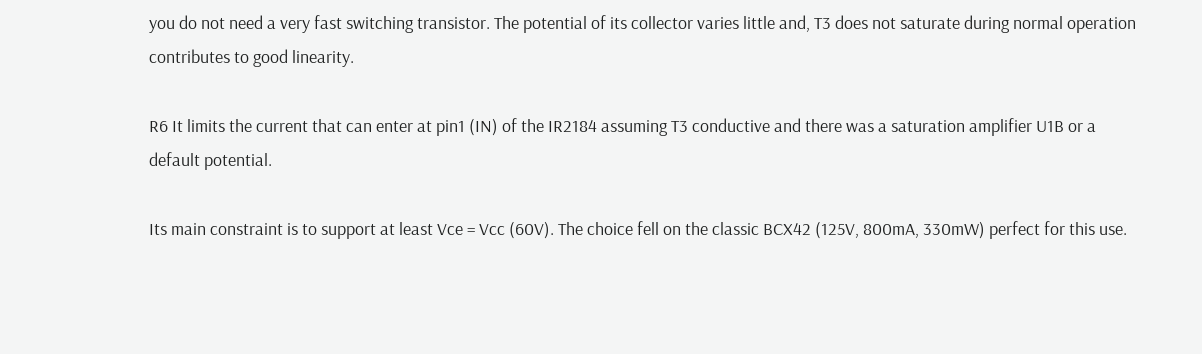you do not need a very fast switching transistor. The potential of its collector varies little and, T3 does not saturate during normal operation contributes to good linearity.

R6 It limits the current that can enter at pin1 (IN) of the IR2184 assuming T3 conductive and there was a saturation amplifier U1B or a default potential.

Its main constraint is to support at least Vce = Vcc (60V). The choice fell on the classic BCX42 (125V, 800mA, 330mW) perfect for this use.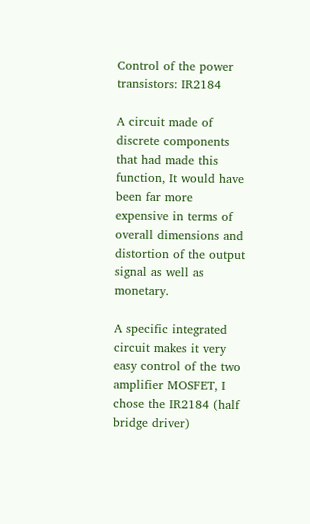Control of the power transistors: IR2184

A circuit made of discrete components that had made this function, It would have been far more expensive in terms of overall dimensions and distortion of the output signal as well as monetary.

A specific integrated circuit makes it very easy control of the two amplifier MOSFET, I chose the IR2184 (half bridge driver)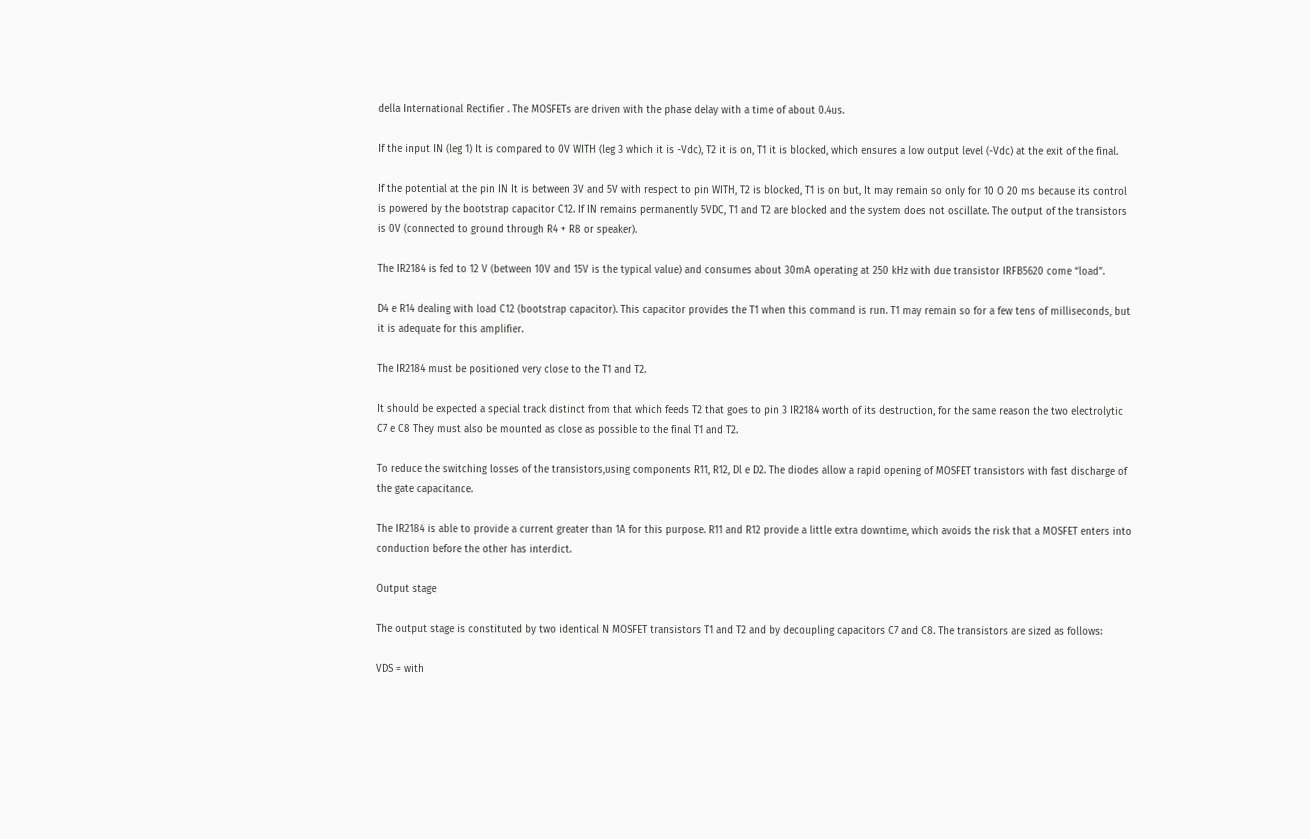della International Rectifier . The MOSFETs are driven with the phase delay with a time of about 0.4us.

If the input IN (leg 1) It is compared to 0V WITH (leg 3 which it is -Vdc), T2 it is on, T1 it is blocked, which ensures a low output level (-Vdc) at the exit of the final.

If the potential at the pin IN It is between 3V and 5V with respect to pin WITH, T2 is blocked, T1 is on but, It may remain so only for 10 O 20 ms because its control is powered by the bootstrap capacitor C12. If IN remains permanently 5VDC, T1 and T2 are blocked and the system does not oscillate. The output of the transistors is 0V (connected to ground through R4 + R8 or speaker).

The IR2184 is fed to 12 V (between 10V and 15V is the typical value) and consumes about 30mA operating at 250 kHz with due transistor IRFB5620 come “load”.

D4 e R14 dealing with load C12 (bootstrap capacitor). This capacitor provides the T1 when this command is run. T1 may remain so for a few tens of milliseconds, but it is adequate for this amplifier.

The IR2184 must be positioned very close to the T1 and T2.

It should be expected a special track distinct from that which feeds T2 that goes to pin 3 IR2184 worth of its destruction, for the same reason the two electrolytic C7 e C8 They must also be mounted as close as possible to the final T1 and T2.

To reduce the switching losses of the transistors,using components R11, R12, Dl e D2. The diodes allow a rapid opening of MOSFET transistors with fast discharge of the gate capacitance.

The IR2184 is able to provide a current greater than 1A for this purpose. R11 and R12 provide a little extra downtime, which avoids the risk that a MOSFET enters into conduction before the other has interdict.

Output stage

The output stage is constituted by two identical N MOSFET transistors T1 and T2 and by decoupling capacitors C7 and C8. The transistors are sized as follows:

VDS = with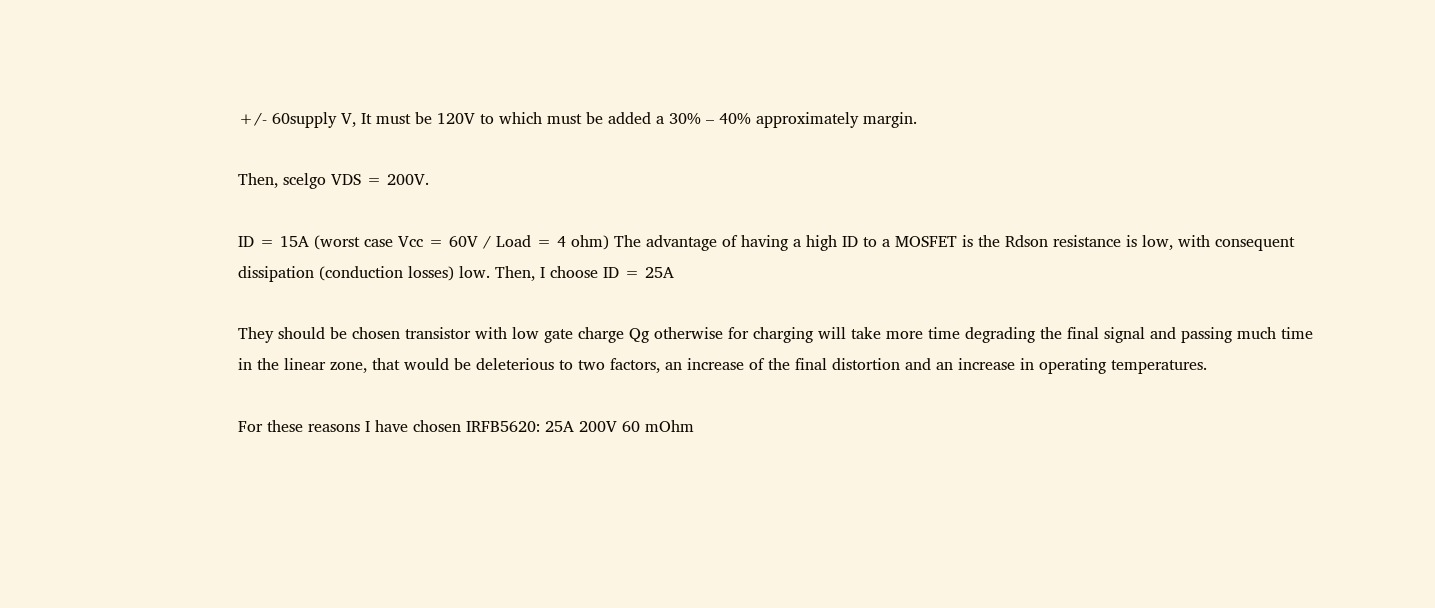+/- 60supply V, It must be 120V to which must be added a 30% – 40% approximately margin.

Then, scelgo VDS = 200V.

ID = 15A (worst case Vcc = 60V / Load = 4 ohm) The advantage of having a high ID to a MOSFET is the Rdson resistance is low, with consequent dissipation (conduction losses) low. Then, I choose ID = 25A

They should be chosen transistor with low gate charge Qg otherwise for charging will take more time degrading the final signal and passing much time in the linear zone, that would be deleterious to two factors, an increase of the final distortion and an increase in operating temperatures.

For these reasons I have chosen IRFB5620: 25A 200V 60 mOhm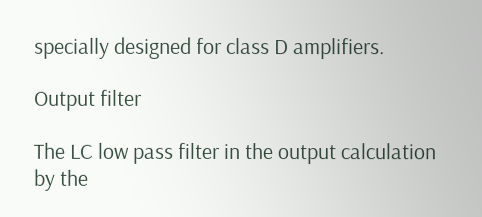specially designed for class D amplifiers.

Output filter

The LC low pass filter in the output calculation by the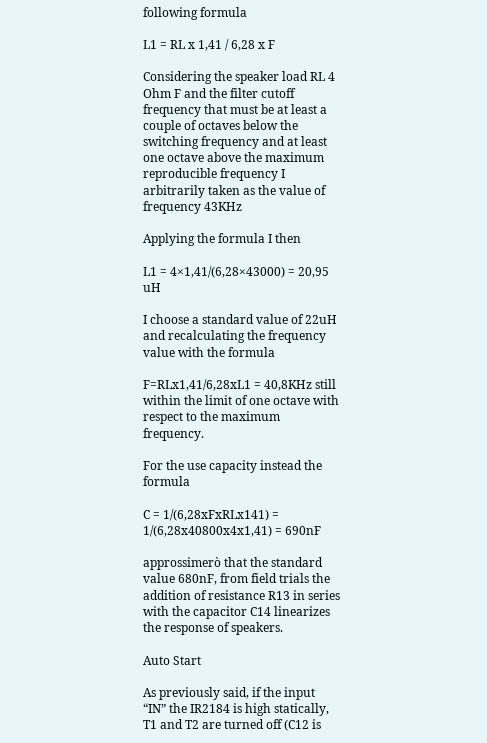following formula

L1 = RL x 1,41 / 6,28 x F

Considering the speaker load RL 4 Ohm F and the filter cutoff frequency that must be at least a couple of octaves below the switching frequency and at least one octave above the maximum reproducible frequency I arbitrarily taken as the value of frequency 43KHz

Applying the formula I then

L1 = 4×1,41/(6,28×43000) = 20,95 uH

I choose a standard value of 22uH and recalculating the frequency value with the formula

F=RLx1,41/6,28xL1 = 40,8KHz still within the limit of one octave with respect to the maximum frequency.

For the use capacity instead the formula

C = 1/(6,28xFxRLx141) = 1/(6,28x40800x4x1,41) = 690nF

approssimerò that the standard value 680nF, from field trials the addition of resistance R13 in series with the capacitor C14 linearizes the response of speakers.

Auto Start

As previously said, if the input “IN” the IR2184 is high statically, T1 and T2 are turned off (C12 is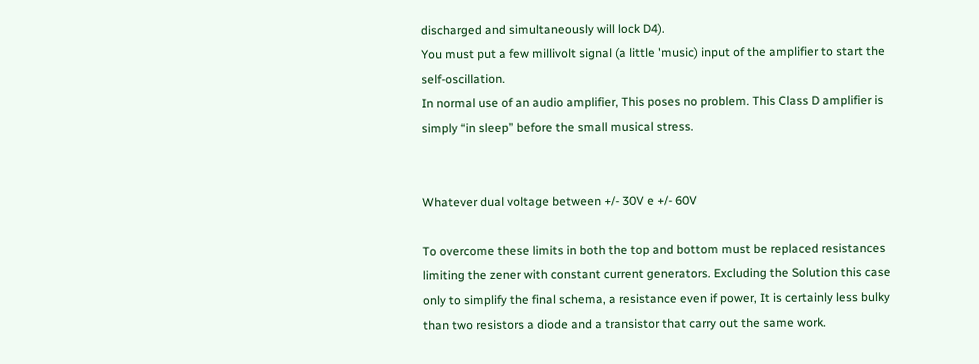discharged and simultaneously will lock D4).
You must put a few millivolt signal (a little 'music) input of the amplifier to start the self-oscillation.
In normal use of an audio amplifier, This poses no problem. This Class D amplifier is simply “in sleep” before the small musical stress.


Whatever dual voltage between +/- 30V e +/- 60V

To overcome these limits in both the top and bottom must be replaced resistances limiting the zener with constant current generators. Excluding the Solution this case only to simplify the final schema, a resistance even if power, It is certainly less bulky than two resistors a diode and a transistor that carry out the same work.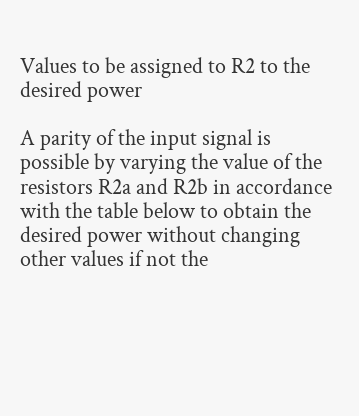Values to be assigned to R2 to the desired power

A parity of the input signal is possible by varying the value of the resistors R2a and R2b in accordance with the table below to obtain the desired power without changing other values if not the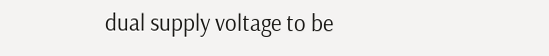dual supply voltage to be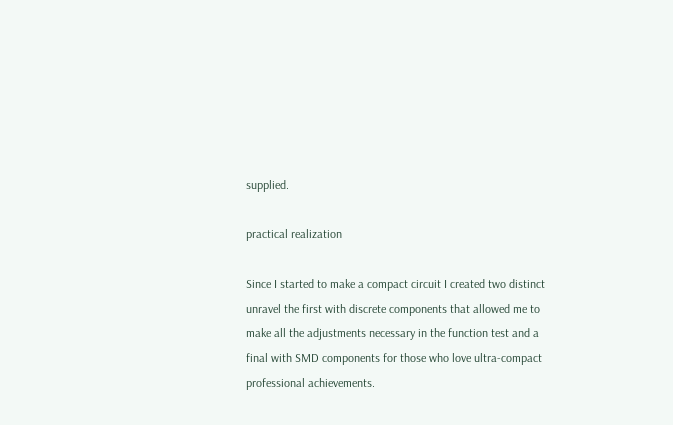supplied.

practical realization

Since I started to make a compact circuit I created two distinct unravel the first with discrete components that allowed me to make all the adjustments necessary in the function test and a final with SMD components for those who love ultra-compact professional achievements.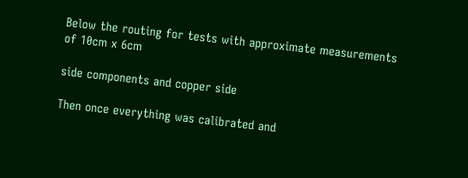Below the routing for tests with approximate measurements of 10cm x 6cm

side components and copper side

Then once everything was calibrated and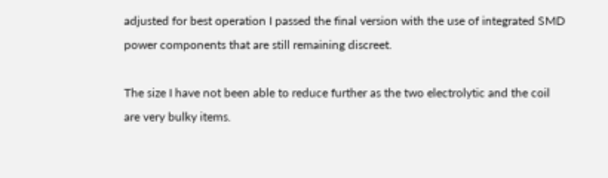adjusted for best operation I passed the final version with the use of integrated SMD power components that are still remaining discreet.

The size I have not been able to reduce further as the two electrolytic and the coil are very bulky items.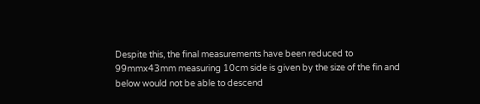Despite this, the final measurements have been reduced to 99mmx43mm measuring 10cm side is given by the size of the fin and below would not be able to descend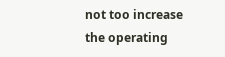not too increase the operating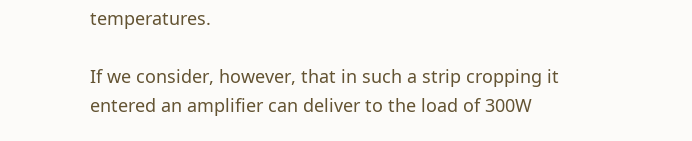temperatures.

If we consider, however, that in such a strip cropping it entered an amplifier can deliver to the load of 300W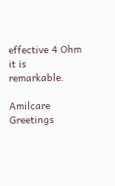effective 4 Ohm it is remarkable.

Amilcare Greetings